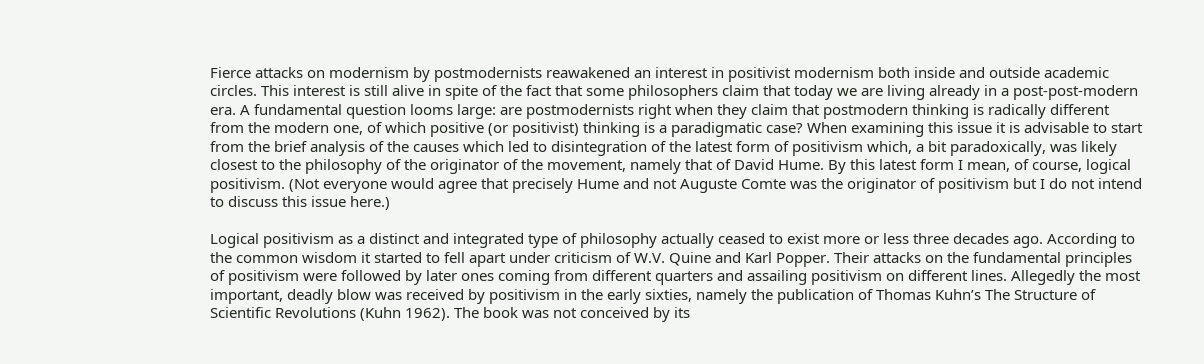Fierce attacks on modernism by postmodernists reawakened an interest in positivist modernism both inside and outside academic circles. This interest is still alive in spite of the fact that some philosophers claim that today we are living already in a post-post-modern era. A fundamental question looms large: are postmodernists right when they claim that postmodern thinking is radically different from the modern one, of which positive (or positivist) thinking is a paradigmatic case? When examining this issue it is advisable to start from the brief analysis of the causes which led to disintegration of the latest form of positivism which, a bit paradoxically, was likely closest to the philosophy of the originator of the movement, namely that of David Hume. By this latest form I mean, of course, logical positivism. (Not everyone would agree that precisely Hume and not Auguste Comte was the originator of positivism but I do not intend to discuss this issue here.)

Logical positivism as a distinct and integrated type of philosophy actually ceased to exist more or less three decades ago. According to the common wisdom it started to fell apart under criticism of W.V. Quine and Karl Popper. Their attacks on the fundamental principles of positivism were followed by later ones coming from different quarters and assailing positivism on different lines. Allegedly the most important, deadly blow was received by positivism in the early sixties, namely the publication of Thomas Kuhn’s The Structure of Scientific Revolutions (Kuhn 1962). The book was not conceived by its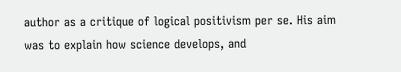author as a critique of logical positivism per se. His aim was to explain how science develops, and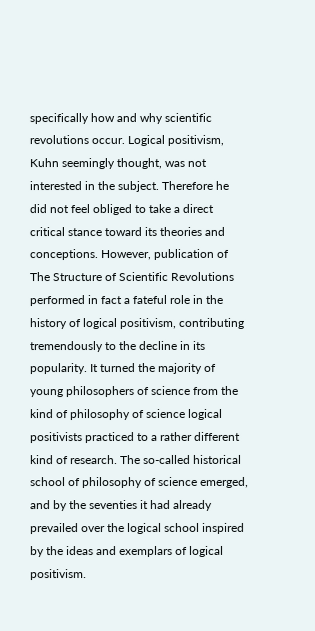specifically how and why scientific revolutions occur. Logical positivism, Kuhn seemingly thought, was not interested in the subject. Therefore he did not feel obliged to take a direct critical stance toward its theories and conceptions. However, publication of The Structure of Scientific Revolutions performed in fact a fateful role in the history of logical positivism, contributing tremendously to the decline in its popularity. It turned the majority of young philosophers of science from the kind of philosophy of science logical positivists practiced to a rather different kind of research. The so-called historical school of philosophy of science emerged, and by the seventies it had already prevailed over the logical school inspired by the ideas and exemplars of logical positivism.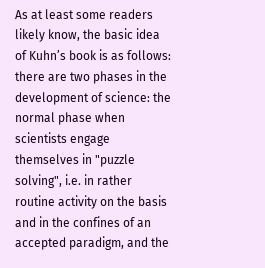As at least some readers likely know, the basic idea of Kuhn’s book is as follows: there are two phases in the development of science: the normal phase when scientists engage themselves in "puzzle solving", i.e. in rather routine activity on the basis and in the confines of an accepted paradigm, and the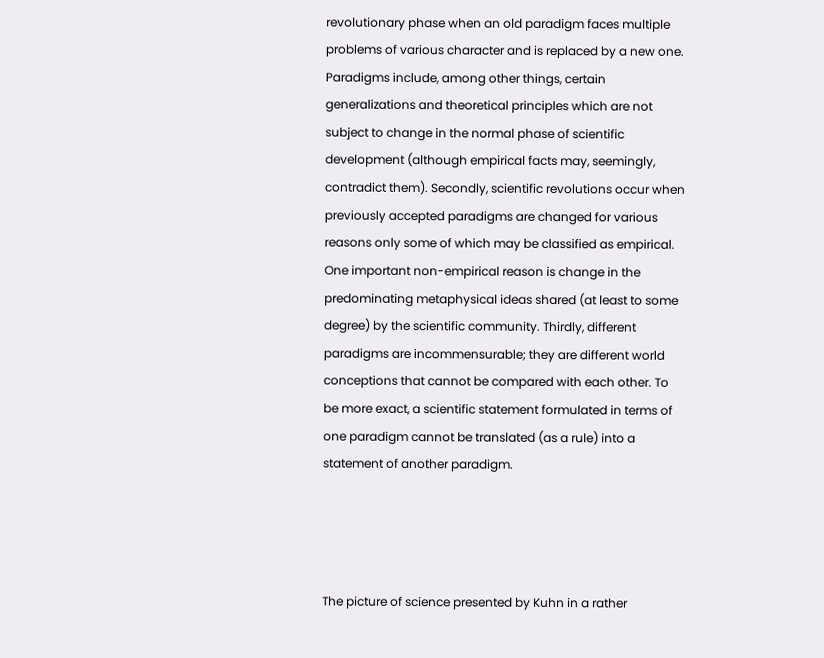revolutionary phase when an old paradigm faces multiple problems of various character and is replaced by a new one. Paradigms include, among other things, certain generalizations and theoretical principles which are not subject to change in the normal phase of scientific development (although empirical facts may, seemingly, contradict them). Secondly, scientific revolutions occur when previously accepted paradigms are changed for various reasons only some of which may be classified as empirical. One important non-empirical reason is change in the predominating metaphysical ideas shared (at least to some degree) by the scientific community. Thirdly, different paradigms are incommensurable; they are different world conceptions that cannot be compared with each other. To be more exact, a scientific statement formulated in terms of one paradigm cannot be translated (as a rule) into a statement of another paradigm.




The picture of science presented by Kuhn in a rather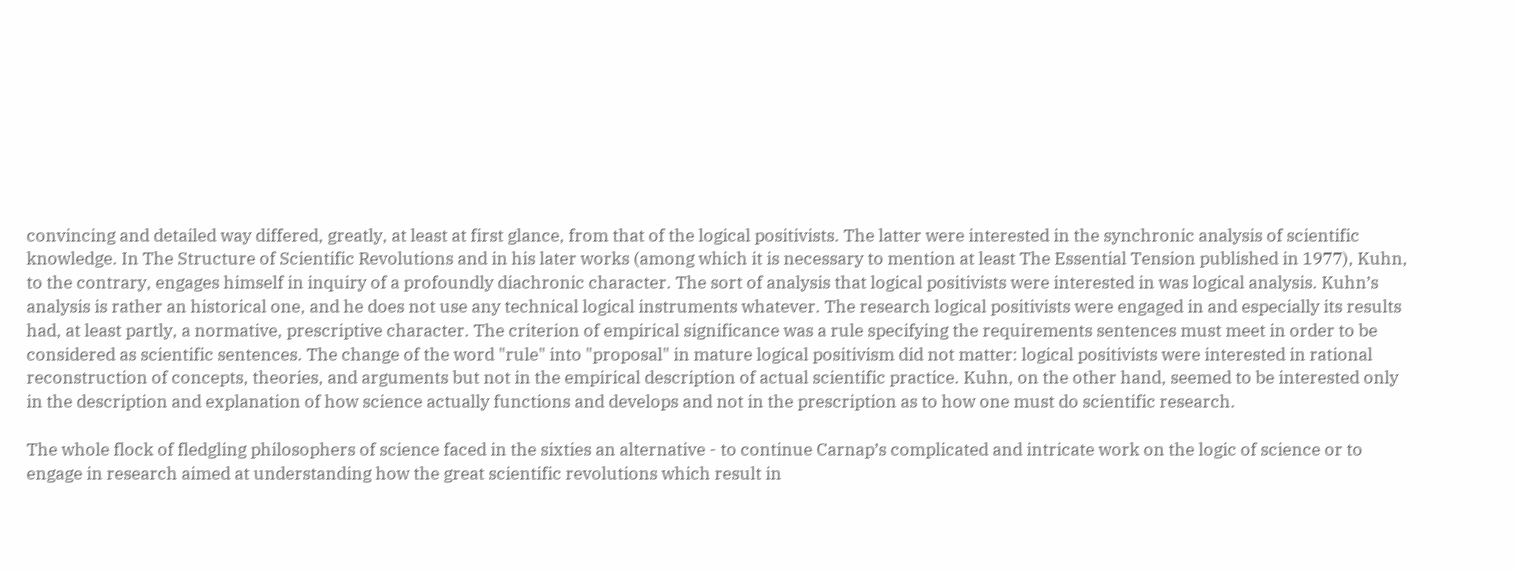convincing and detailed way differed, greatly, at least at first glance, from that of the logical positivists. The latter were interested in the synchronic analysis of scientific knowledge. In The Structure of Scientific Revolutions and in his later works (among which it is necessary to mention at least The Essential Tension published in 1977), Kuhn, to the contrary, engages himself in inquiry of a profoundly diachronic character. The sort of analysis that logical positivists were interested in was logical analysis. Kuhn’s analysis is rather an historical one, and he does not use any technical logical instruments whatever. The research logical positivists were engaged in and especially its results had, at least partly, a normative, prescriptive character. The criterion of empirical significance was a rule specifying the requirements sentences must meet in order to be considered as scientific sentences. The change of the word "rule" into "proposal" in mature logical positivism did not matter: logical positivists were interested in rational reconstruction of concepts, theories, and arguments but not in the empirical description of actual scientific practice. Kuhn, on the other hand, seemed to be interested only in the description and explanation of how science actually functions and develops and not in the prescription as to how one must do scientific research.

The whole flock of fledgling philosophers of science faced in the sixties an alternative - to continue Carnap’s complicated and intricate work on the logic of science or to engage in research aimed at understanding how the great scientific revolutions which result in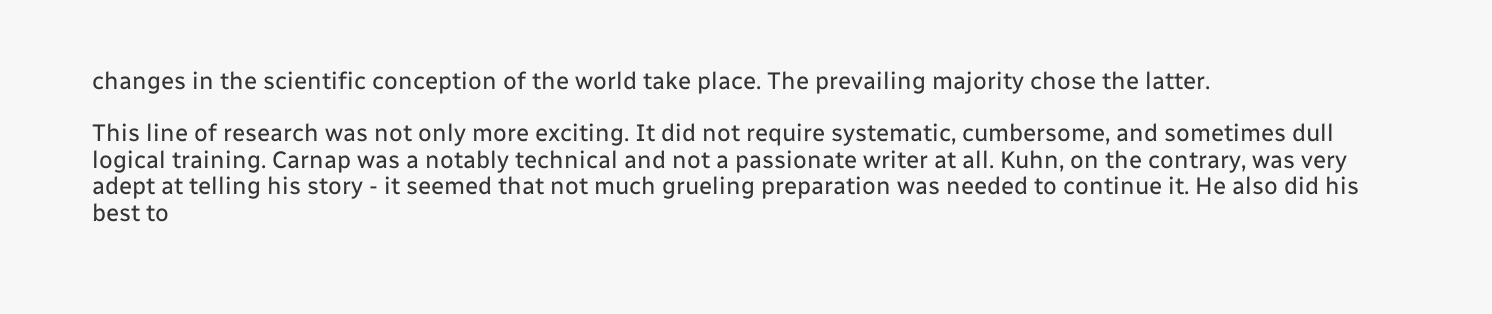changes in the scientific conception of the world take place. The prevailing majority chose the latter.

This line of research was not only more exciting. It did not require systematic, cumbersome, and sometimes dull logical training. Carnap was a notably technical and not a passionate writer at all. Kuhn, on the contrary, was very adept at telling his story - it seemed that not much grueling preparation was needed to continue it. He also did his best to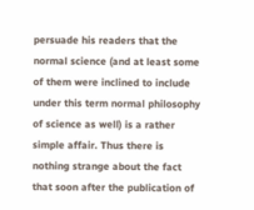persuade his readers that the normal science (and at least some of them were inclined to include under this term normal philosophy of science as well) is a rather simple affair. Thus there is nothing strange about the fact that soon after the publication of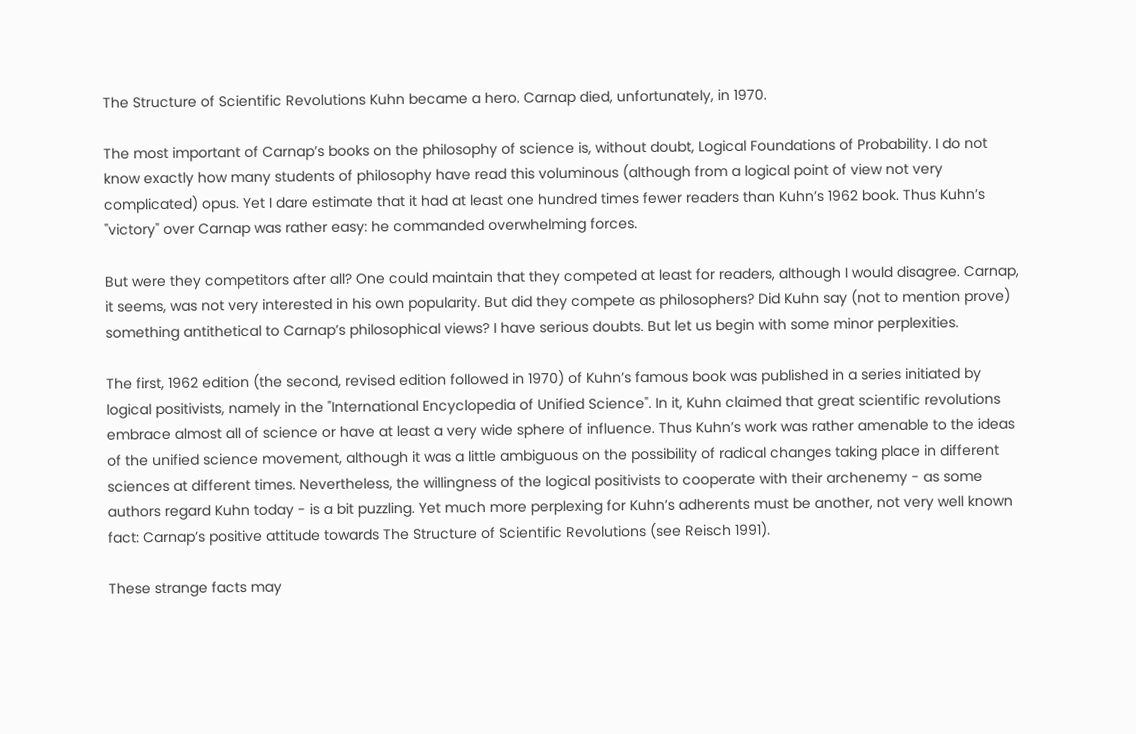The Structure of Scientific Revolutions Kuhn became a hero. Carnap died, unfortunately, in 1970.

The most important of Carnap’s books on the philosophy of science is, without doubt, Logical Foundations of Probability. I do not know exactly how many students of philosophy have read this voluminous (although from a logical point of view not very complicated) opus. Yet I dare estimate that it had at least one hundred times fewer readers than Kuhn’s 1962 book. Thus Kuhn’s "victory" over Carnap was rather easy: he commanded overwhelming forces.

But were they competitors after all? One could maintain that they competed at least for readers, although I would disagree. Carnap, it seems, was not very interested in his own popularity. But did they compete as philosophers? Did Kuhn say (not to mention prove) something antithetical to Carnap’s philosophical views? I have serious doubts. But let us begin with some minor perplexities.

The first, 1962 edition (the second, revised edition followed in 1970) of Kuhn’s famous book was published in a series initiated by logical positivists, namely in the "International Encyclopedia of Unified Science". In it, Kuhn claimed that great scientific revolutions embrace almost all of science or have at least a very wide sphere of influence. Thus Kuhn’s work was rather amenable to the ideas of the unified science movement, although it was a little ambiguous on the possibility of radical changes taking place in different sciences at different times. Nevertheless, the willingness of the logical positivists to cooperate with their archenemy - as some authors regard Kuhn today - is a bit puzzling. Yet much more perplexing for Kuhn’s adherents must be another, not very well known fact: Carnap’s positive attitude towards The Structure of Scientific Revolutions (see Reisch 1991).

These strange facts may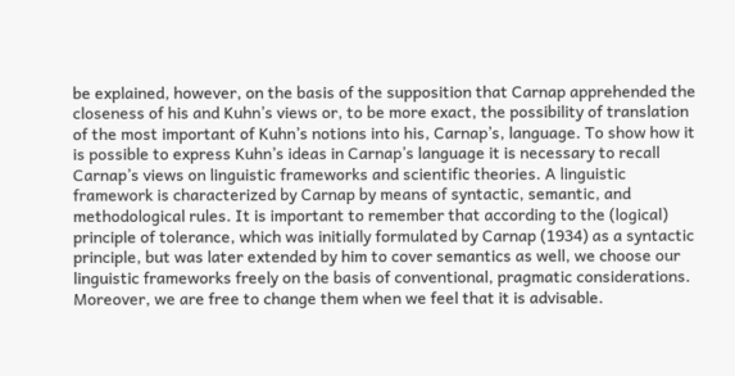be explained, however, on the basis of the supposition that Carnap apprehended the closeness of his and Kuhn’s views or, to be more exact, the possibility of translation of the most important of Kuhn’s notions into his, Carnap’s, language. To show how it is possible to express Kuhn’s ideas in Carnap’s language it is necessary to recall Carnap’s views on linguistic frameworks and scientific theories. A linguistic framework is characterized by Carnap by means of syntactic, semantic, and methodological rules. It is important to remember that according to the (logical) principle of tolerance, which was initially formulated by Carnap (1934) as a syntactic principle, but was later extended by him to cover semantics as well, we choose our linguistic frameworks freely on the basis of conventional, pragmatic considerations. Moreover, we are free to change them when we feel that it is advisable.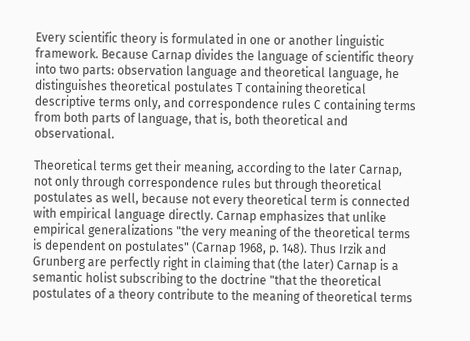Every scientific theory is formulated in one or another linguistic framework. Because Carnap divides the language of scientific theory into two parts: observation language and theoretical language, he distinguishes theoretical postulates T containing theoretical descriptive terms only, and correspondence rules C containing terms from both parts of language, that is, both theoretical and observational.

Theoretical terms get their meaning, according to the later Carnap, not only through correspondence rules but through theoretical postulates as well, because not every theoretical term is connected with empirical language directly. Carnap emphasizes that unlike empirical generalizations "the very meaning of the theoretical terms is dependent on postulates" (Carnap 1968, p. 148). Thus Irzik and Grunberg are perfectly right in claiming that (the later) Carnap is a semantic holist subscribing to the doctrine "that the theoretical postulates of a theory contribute to the meaning of theoretical terms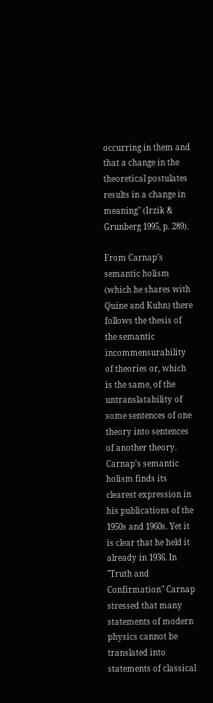occurring in them and that a change in the theoretical postulates results in a change in meaning" (Irzik & Grunberg 1995, p. 289).

From Carnap’s semantic holism (which he shares with Quine and Kuhn) there follows the thesis of the semantic incommensurability of theories or, which is the same, of the untranslatability of some sentences of one theory into sentences of another theory. Carnap’s semantic holism finds its clearest expression in his publications of the 1950s and 1960s. Yet it is clear that he held it already in 1936. In "Truth and Confirmation" Carnap stressed that many statements of modern physics cannot be translated into statements of classical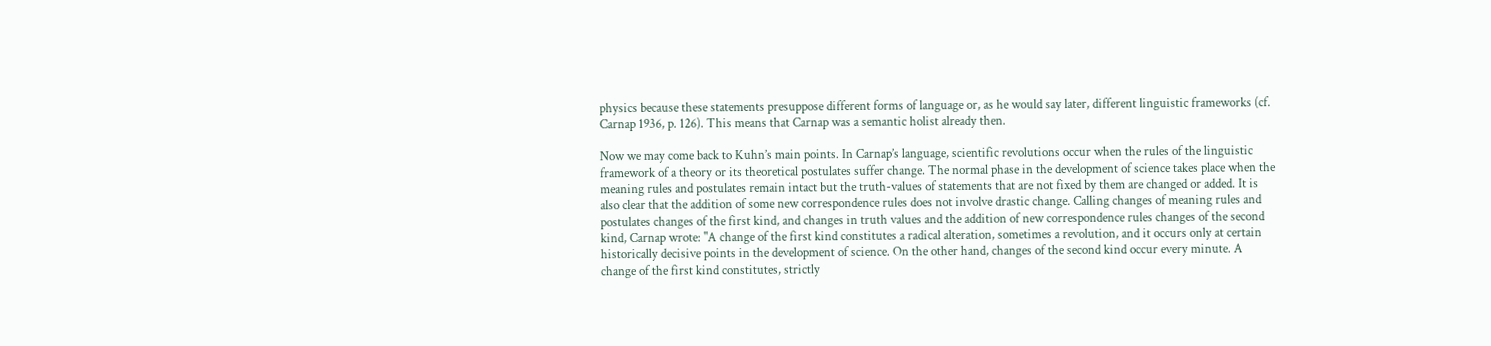physics because these statements presuppose different forms of language or, as he would say later, different linguistic frameworks (cf. Carnap 1936, p. 126). This means that Carnap was a semantic holist already then.

Now we may come back to Kuhn’s main points. In Carnap’s language, scientific revolutions occur when the rules of the linguistic framework of a theory or its theoretical postulates suffer change. The normal phase in the development of science takes place when the meaning rules and postulates remain intact but the truth-values of statements that are not fixed by them are changed or added. It is also clear that the addition of some new correspondence rules does not involve drastic change. Calling changes of meaning rules and postulates changes of the first kind, and changes in truth values and the addition of new correspondence rules changes of the second kind, Carnap wrote: "A change of the first kind constitutes a radical alteration, sometimes a revolution, and it occurs only at certain historically decisive points in the development of science. On the other hand, changes of the second kind occur every minute. A change of the first kind constitutes, strictly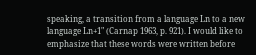speaking, a transition from a language Ln to a new language Ln+1" (Carnap 1963, p. 921). I would like to emphasize that these words were written before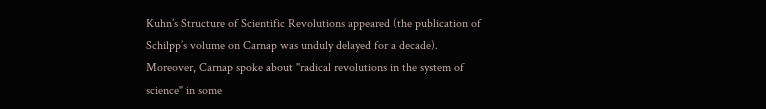Kuhn’s Structure of Scientific Revolutions appeared (the publication of Schilpp’s volume on Carnap was unduly delayed for a decade). Moreover, Carnap spoke about "radical revolutions in the system of science" in some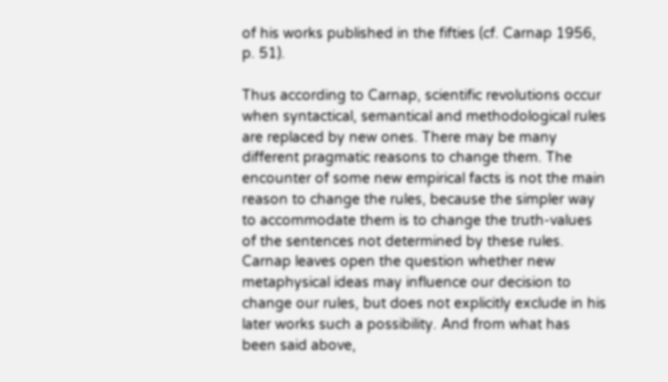of his works published in the fifties (cf. Carnap 1956, p. 51).

Thus according to Carnap, scientific revolutions occur when syntactical, semantical and methodological rules are replaced by new ones. There may be many different pragmatic reasons to change them. The encounter of some new empirical facts is not the main reason to change the rules, because the simpler way to accommodate them is to change the truth-values of the sentences not determined by these rules. Carnap leaves open the question whether new metaphysical ideas may influence our decision to change our rules, but does not explicitly exclude in his later works such a possibility. And from what has been said above,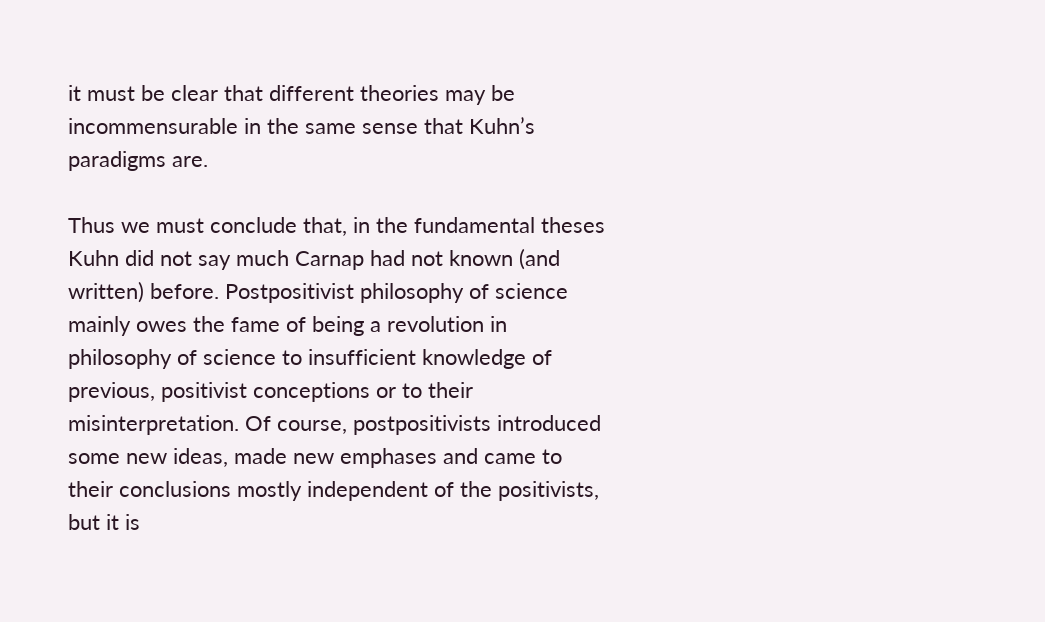it must be clear that different theories may be incommensurable in the same sense that Kuhn’s paradigms are.

Thus we must conclude that, in the fundamental theses Kuhn did not say much Carnap had not known (and written) before. Postpositivist philosophy of science mainly owes the fame of being a revolution in philosophy of science to insufficient knowledge of previous, positivist conceptions or to their misinterpretation. Of course, postpositivists introduced some new ideas, made new emphases and came to their conclusions mostly independent of the positivists, but it is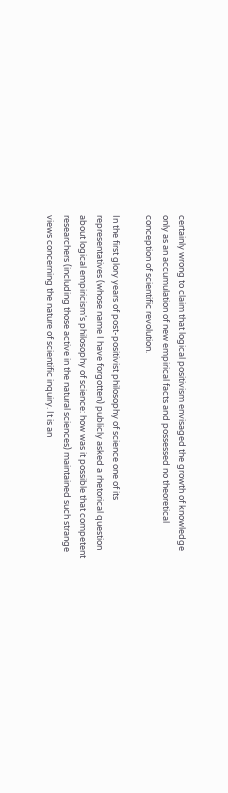certainly wrong to claim that logical positivism envisaged the growth of knowledge only as an accumulation of new empirical facts and possessed no theoretical conception of scientific revolution.

In the first glory years of post-positivist philosophy of science one of its representatives (whose name I have forgotten) publicly asked a rhetorical question about logical empiricism’s philosophy of science: how was it possible that competent researchers (including those active in the natural sciences) maintained such strange views concerning the nature of scientific inquiry. It is an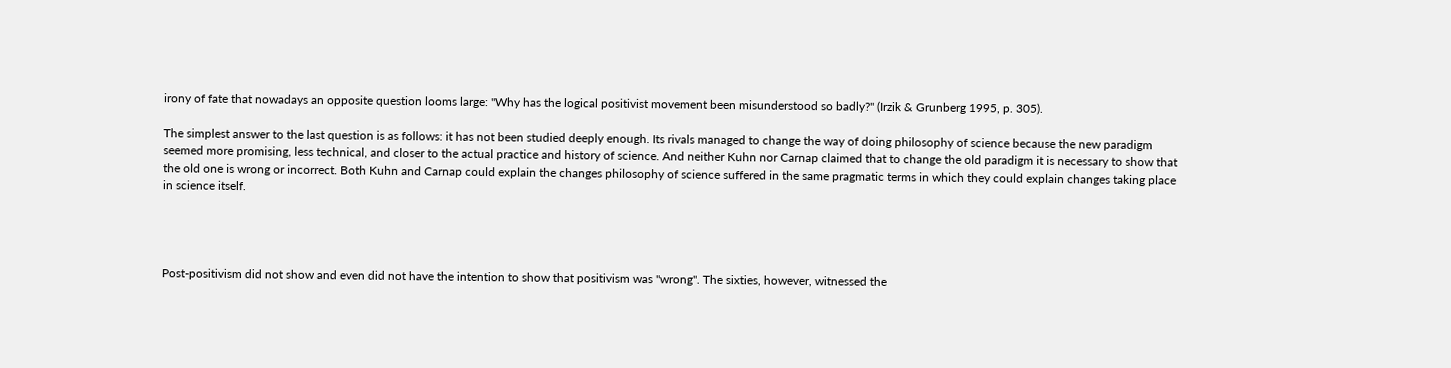irony of fate that nowadays an opposite question looms large: "Why has the logical positivist movement been misunderstood so badly?" (Irzik & Grunberg 1995, p. 305).

The simplest answer to the last question is as follows: it has not been studied deeply enough. Its rivals managed to change the way of doing philosophy of science because the new paradigm seemed more promising, less technical, and closer to the actual practice and history of science. And neither Kuhn nor Carnap claimed that to change the old paradigm it is necessary to show that the old one is wrong or incorrect. Both Kuhn and Carnap could explain the changes philosophy of science suffered in the same pragmatic terms in which they could explain changes taking place in science itself.




Post-positivism did not show and even did not have the intention to show that positivism was "wrong". The sixties, however, witnessed the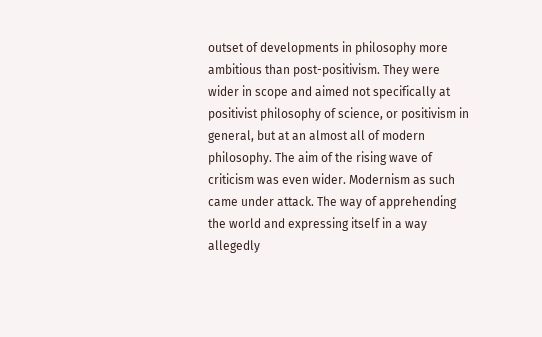outset of developments in philosophy more ambitious than post-positivism. They were wider in scope and aimed not specifically at positivist philosophy of science, or positivism in general, but at an almost all of modern philosophy. The aim of the rising wave of criticism was even wider. Modernism as such came under attack. The way of apprehending the world and expressing itself in a way allegedly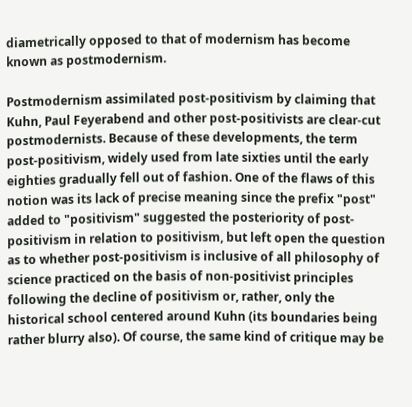diametrically opposed to that of modernism has become known as postmodernism.

Postmodernism assimilated post-positivism by claiming that Kuhn, Paul Feyerabend and other post-positivists are clear-cut postmodernists. Because of these developments, the term post-positivism, widely used from late sixties until the early eighties gradually fell out of fashion. One of the flaws of this notion was its lack of precise meaning since the prefix "post" added to "positivism" suggested the posteriority of post-positivism in relation to positivism, but left open the question as to whether post-positivism is inclusive of all philosophy of science practiced on the basis of non-positivist principles following the decline of positivism or, rather, only the historical school centered around Kuhn (its boundaries being rather blurry also). Of course, the same kind of critique may be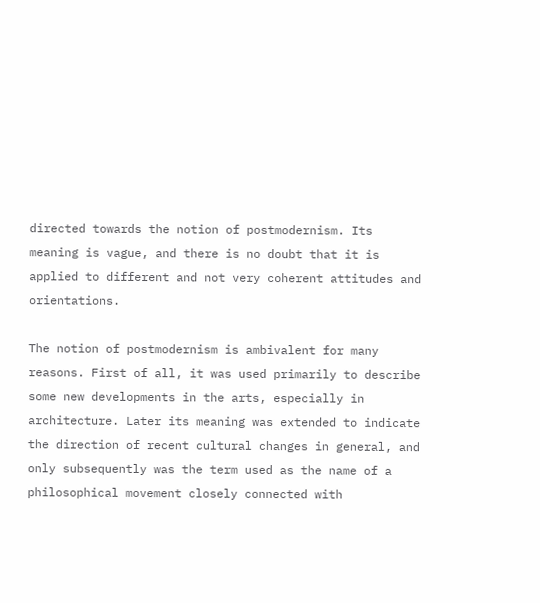directed towards the notion of postmodernism. Its meaning is vague, and there is no doubt that it is applied to different and not very coherent attitudes and orientations.

The notion of postmodernism is ambivalent for many reasons. First of all, it was used primarily to describe some new developments in the arts, especially in architecture. Later its meaning was extended to indicate the direction of recent cultural changes in general, and only subsequently was the term used as the name of a philosophical movement closely connected with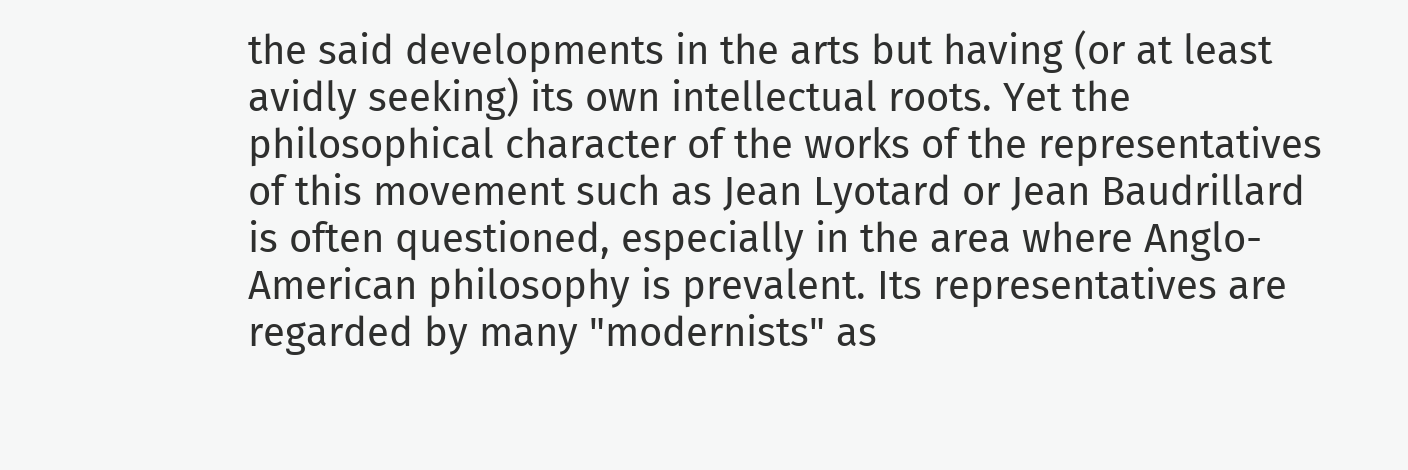the said developments in the arts but having (or at least avidly seeking) its own intellectual roots. Yet the philosophical character of the works of the representatives of this movement such as Jean Lyotard or Jean Baudrillard is often questioned, especially in the area where Anglo-American philosophy is prevalent. Its representatives are regarded by many "modernists" as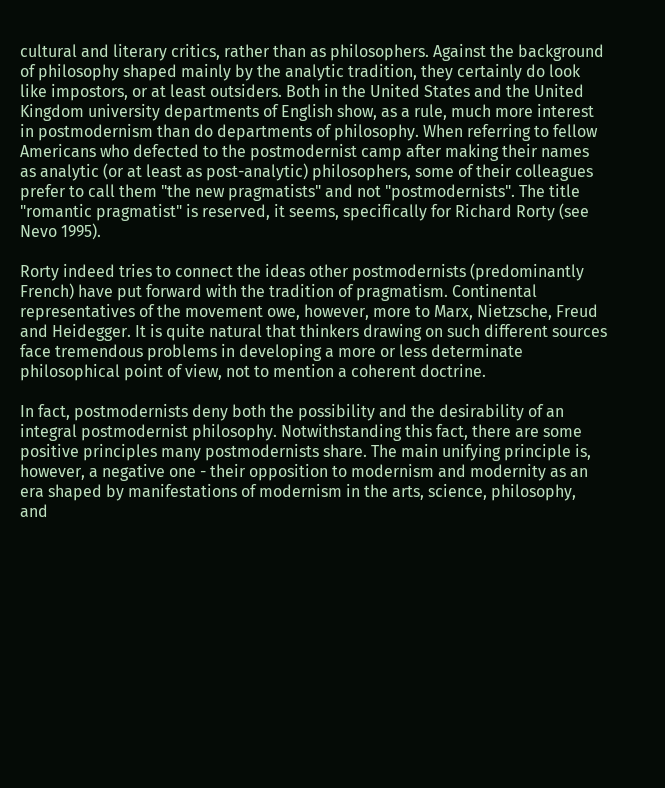cultural and literary critics, rather than as philosophers. Against the background of philosophy shaped mainly by the analytic tradition, they certainly do look like impostors, or at least outsiders. Both in the United States and the United Kingdom university departments of English show, as a rule, much more interest in postmodernism than do departments of philosophy. When referring to fellow Americans who defected to the postmodernist camp after making their names as analytic (or at least as post-analytic) philosophers, some of their colleagues prefer to call them "the new pragmatists" and not "postmodernists". The title "romantic pragmatist" is reserved, it seems, specifically for Richard Rorty (see Nevo 1995).

Rorty indeed tries to connect the ideas other postmodernists (predominantly French) have put forward with the tradition of pragmatism. Continental representatives of the movement owe, however, more to Marx, Nietzsche, Freud and Heidegger. It is quite natural that thinkers drawing on such different sources face tremendous problems in developing a more or less determinate philosophical point of view, not to mention a coherent doctrine.

In fact, postmodernists deny both the possibility and the desirability of an integral postmodernist philosophy. Notwithstanding this fact, there are some positive principles many postmodernists share. The main unifying principle is, however, a negative one - their opposition to modernism and modernity as an era shaped by manifestations of modernism in the arts, science, philosophy, and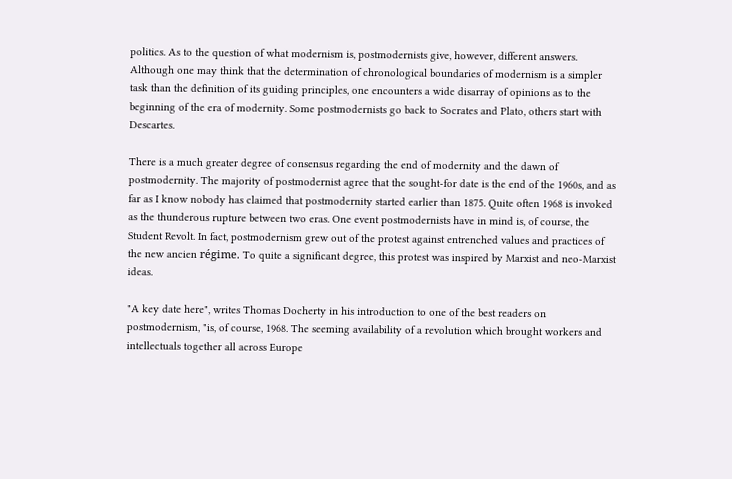politics. As to the question of what modernism is, postmodernists give, however, different answers. Although one may think that the determination of chronological boundaries of modernism is a simpler task than the definition of its guiding principles, one encounters a wide disarray of opinions as to the beginning of the era of modernity. Some postmodernists go back to Socrates and Plato, others start with Descartes.

There is a much greater degree of consensus regarding the end of modernity and the dawn of postmodernity. The majority of postmodernist agree that the sought-for date is the end of the 1960s, and as far as I know nobody has claimed that postmodernity started earlier than 1875. Quite often 1968 is invoked as the thunderous rupture between two eras. One event postmodernists have in mind is, of course, the Student Revolt. In fact, postmodernism grew out of the protest against entrenched values and practices of the new ancien régime. To quite a significant degree, this protest was inspired by Marxist and neo-Marxist ideas.

"A key date here", writes Thomas Docherty in his introduction to one of the best readers on postmodernism, "is, of course, 1968. The seeming availability of a revolution which brought workers and intellectuals together all across Europe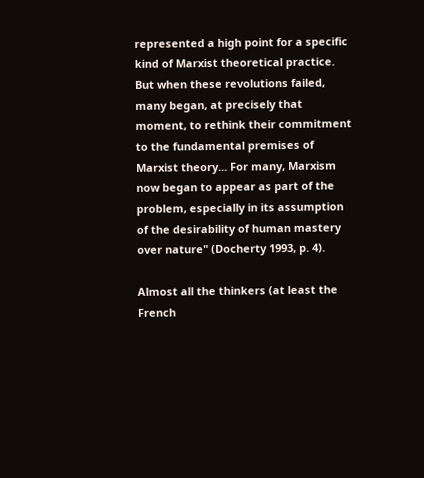represented a high point for a specific kind of Marxist theoretical practice. But when these revolutions failed, many began, at precisely that moment, to rethink their commitment to the fundamental premises of Marxist theory... For many, Marxism now began to appear as part of the problem, especially in its assumption of the desirability of human mastery over nature" (Docherty 1993, p. 4).

Almost all the thinkers (at least the French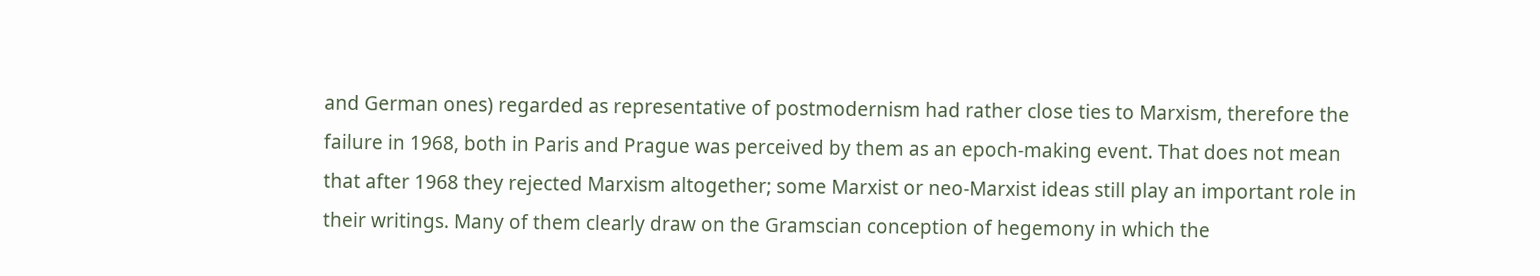and German ones) regarded as representative of postmodernism had rather close ties to Marxism, therefore the failure in 1968, both in Paris and Prague was perceived by them as an epoch-making event. That does not mean that after 1968 they rejected Marxism altogether; some Marxist or neo-Marxist ideas still play an important role in their writings. Many of them clearly draw on the Gramscian conception of hegemony in which the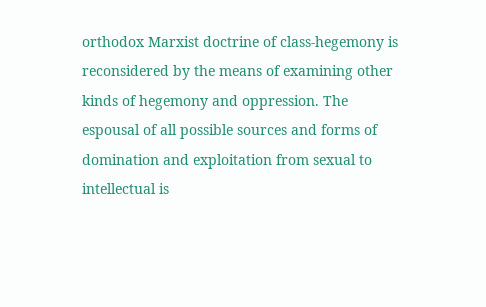orthodox Marxist doctrine of class-hegemony is reconsidered by the means of examining other kinds of hegemony and oppression. The espousal of all possible sources and forms of domination and exploitation from sexual to intellectual is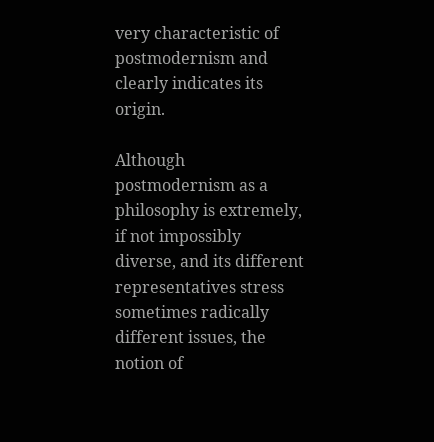very characteristic of postmodernism and clearly indicates its origin.

Although postmodernism as a philosophy is extremely, if not impossibly diverse, and its different representatives stress sometimes radically different issues, the notion of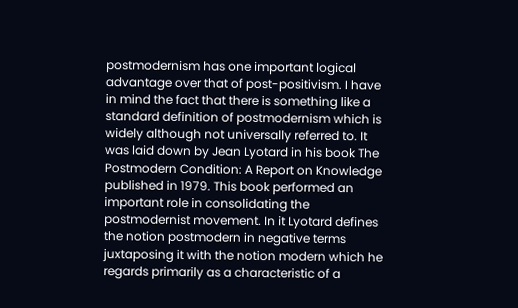postmodernism has one important logical advantage over that of post-positivism. I have in mind the fact that there is something like a standard definition of postmodernism which is widely although not universally referred to. It was laid down by Jean Lyotard in his book The Postmodern Condition: A Report on Knowledge published in 1979. This book performed an important role in consolidating the postmodernist movement. In it Lyotard defines the notion postmodern in negative terms juxtaposing it with the notion modern which he regards primarily as a characteristic of a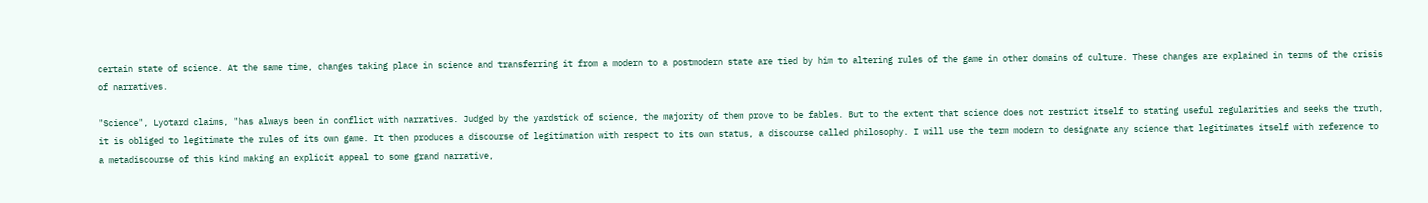certain state of science. At the same time, changes taking place in science and transferring it from a modern to a postmodern state are tied by him to altering rules of the game in other domains of culture. These changes are explained in terms of the crisis of narratives.

"Science", Lyotard claims, "has always been in conflict with narratives. Judged by the yardstick of science, the majority of them prove to be fables. But to the extent that science does not restrict itself to stating useful regularities and seeks the truth, it is obliged to legitimate the rules of its own game. It then produces a discourse of legitimation with respect to its own status, a discourse called philosophy. I will use the term modern to designate any science that legitimates itself with reference to a metadiscourse of this kind making an explicit appeal to some grand narrative,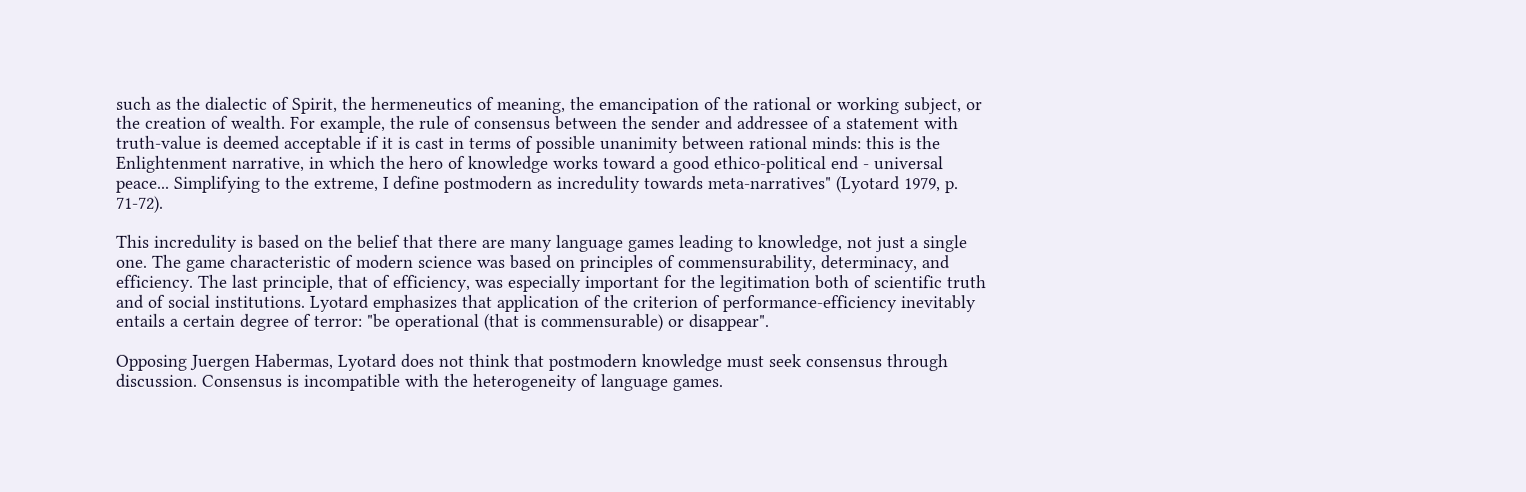such as the dialectic of Spirit, the hermeneutics of meaning, the emancipation of the rational or working subject, or the creation of wealth. For example, the rule of consensus between the sender and addressee of a statement with truth-value is deemed acceptable if it is cast in terms of possible unanimity between rational minds: this is the Enlightenment narrative, in which the hero of knowledge works toward a good ethico-political end - universal peace... Simplifying to the extreme, I define postmodern as incredulity towards meta-narratives" (Lyotard 1979, p. 71-72).

This incredulity is based on the belief that there are many language games leading to knowledge, not just a single one. The game characteristic of modern science was based on principles of commensurability, determinacy, and efficiency. The last principle, that of efficiency, was especially important for the legitimation both of scientific truth and of social institutions. Lyotard emphasizes that application of the criterion of performance-efficiency inevitably entails a certain degree of terror: "be operational (that is commensurable) or disappear".

Opposing Juergen Habermas, Lyotard does not think that postmodern knowledge must seek consensus through discussion. Consensus is incompatible with the heterogeneity of language games.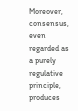Moreover, consensus, even regarded as a purely regulative principle, produces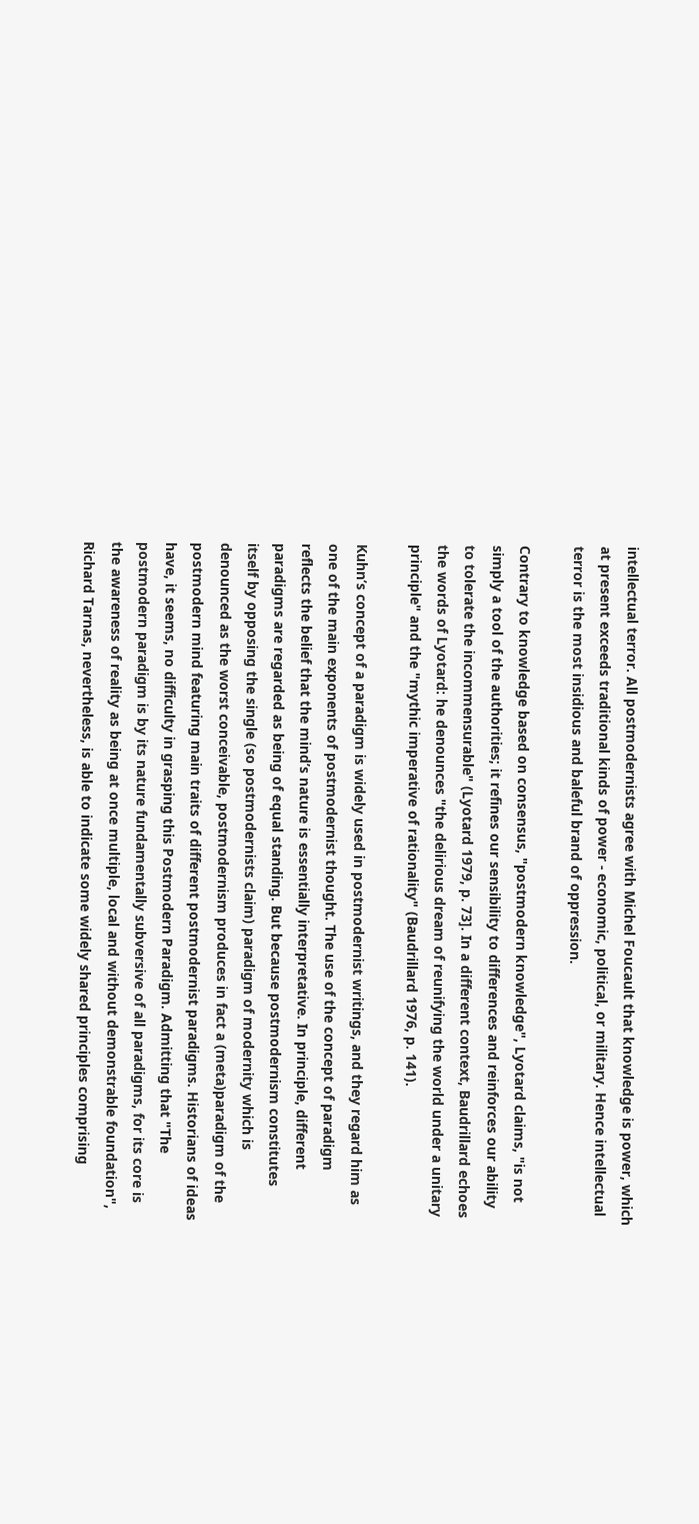intellectual terror. All postmodernists agree with Michel Foucault that knowledge is power, which at present exceeds traditional kinds of power - economic, political, or military. Hence intellectual terror is the most insidious and baleful brand of oppression.

Contrary to knowledge based on consensus, "postmodern knowledge", Lyotard claims, "is not simply a tool of the authorities; it refines our sensibility to differences and reinforces our ability to tolerate the incommensurable" (Lyotard 1979, p. 73]. In a different context, Baudrillard echoes the words of Lyotard: he denounces "the delirious dream of reunifying the world under a unitary principle" and the "mythic imperative of rationality" (Baudrillard 1976, p. 141).

Kuhn’s concept of a paradigm is widely used in postmodernist writings, and they regard him as one of the main exponents of postmodernist thought. The use of the concept of paradigm reflects the belief that the mind’s nature is essentially interpretative. In principle, different paradigms are regarded as being of equal standing. But because postmodernism constitutes itself by opposing the single (so postmodernists claim) paradigm of modernity which is denounced as the worst conceivable, postmodernism produces in fact a (meta)paradigm of the postmodern mind featuring main traits of different postmodernist paradigms. Historians of ideas have, it seems, no difficulty in grasping this Postmodern Paradigm. Admitting that "The postmodern paradigm is by its nature fundamentally subversive of all paradigms, for its core is the awareness of reality as being at once multiple, local and without demonstrable foundation", Richard Tarnas, nevertheless, is able to indicate some widely shared principles comprising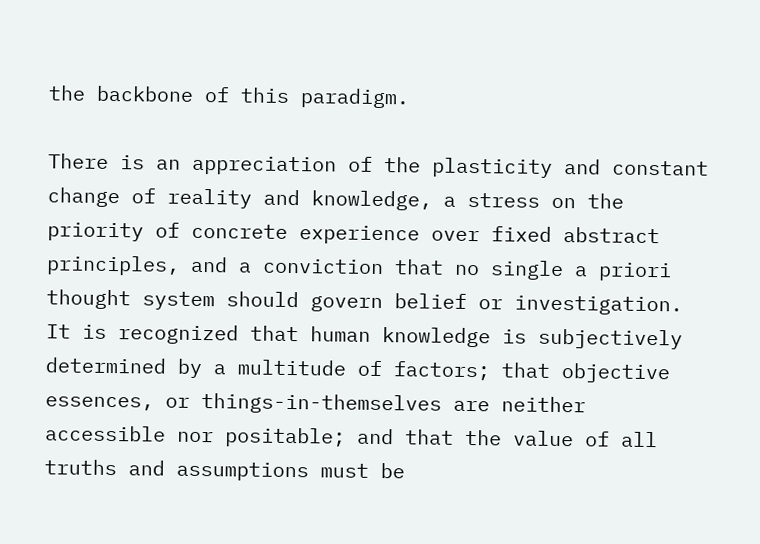the backbone of this paradigm.

There is an appreciation of the plasticity and constant change of reality and knowledge, a stress on the priority of concrete experience over fixed abstract principles, and a conviction that no single a priori thought system should govern belief or investigation. It is recognized that human knowledge is subjectively determined by a multitude of factors; that objective essences, or things-in-themselves are neither accessible nor positable; and that the value of all truths and assumptions must be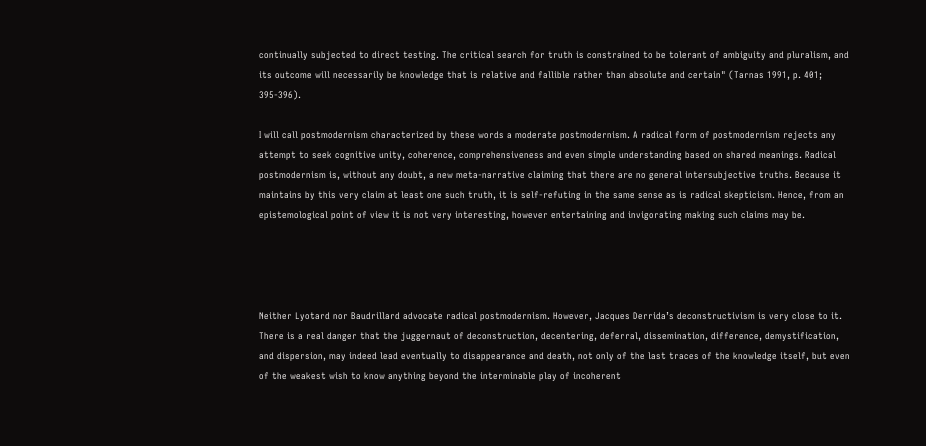continually subjected to direct testing. The critical search for truth is constrained to be tolerant of ambiguity and pluralism, and its outcome will necessarily be knowledge that is relative and fallible rather than absolute and certain" (Tarnas 1991, p. 401; 395-396).

I will call postmodernism characterized by these words a moderate postmodernism. A radical form of postmodernism rejects any attempt to seek cognitive unity, coherence, comprehensiveness and even simple understanding based on shared meanings. Radical postmodernism is, without any doubt, a new meta-narrative claiming that there are no general intersubjective truths. Because it maintains by this very claim at least one such truth, it is self-refuting in the same sense as is radical skepticism. Hence, from an epistemological point of view it is not very interesting, however entertaining and invigorating making such claims may be.




Neither Lyotard nor Baudrillard advocate radical postmodernism. However, Jacques Derrida’s deconstructivism is very close to it. There is a real danger that the juggernaut of deconstruction, decentering, deferral, dissemination, difference, demystification, and dispersion, may indeed lead eventually to disappearance and death, not only of the last traces of the knowledge itself, but even of the weakest wish to know anything beyond the interminable play of incoherent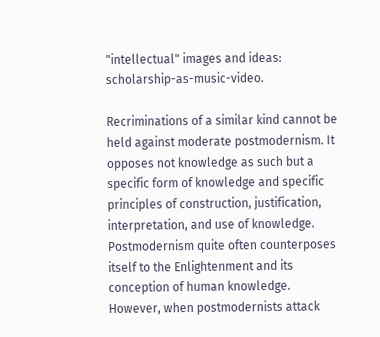"intellectual" images and ideas: scholarship-as-music-video.

Recriminations of a similar kind cannot be held against moderate postmodernism. It opposes not knowledge as such but a specific form of knowledge and specific principles of construction, justification, interpretation, and use of knowledge. Postmodernism quite often counterposes itself to the Enlightenment and its conception of human knowledge. However, when postmodernists attack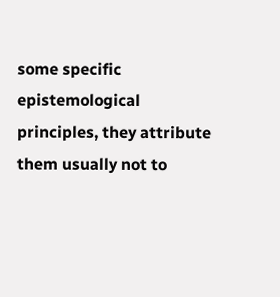some specific epistemological principles, they attribute them usually not to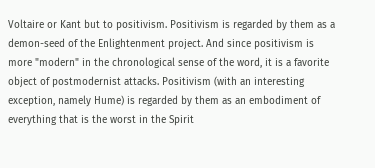Voltaire or Kant but to positivism. Positivism is regarded by them as a demon-seed of the Enlightenment project. And since positivism is more "modern" in the chronological sense of the word, it is a favorite object of postmodernist attacks. Positivism (with an interesting exception, namely Hume) is regarded by them as an embodiment of everything that is the worst in the Spirit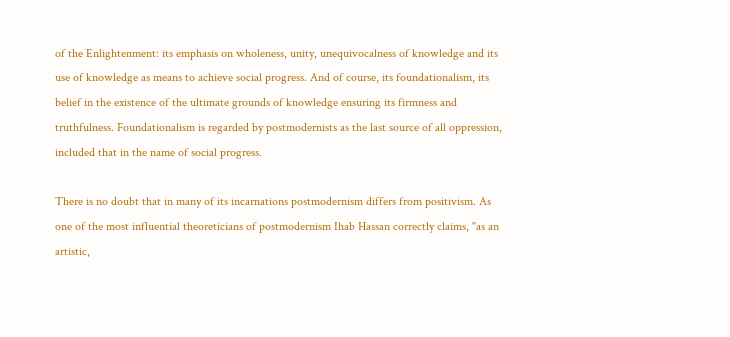of the Enlightenment: its emphasis on wholeness, unity, unequivocalness of knowledge and its use of knowledge as means to achieve social progress. And of course, its foundationalism, its belief in the existence of the ultimate grounds of knowledge ensuring its firmness and truthfulness. Foundationalism is regarded by postmodernists as the last source of all oppression, included that in the name of social progress.

There is no doubt that in many of its incarnations postmodernism differs from positivism. As one of the most influential theoreticians of postmodernism Ihab Hassan correctly claims, "as an artistic,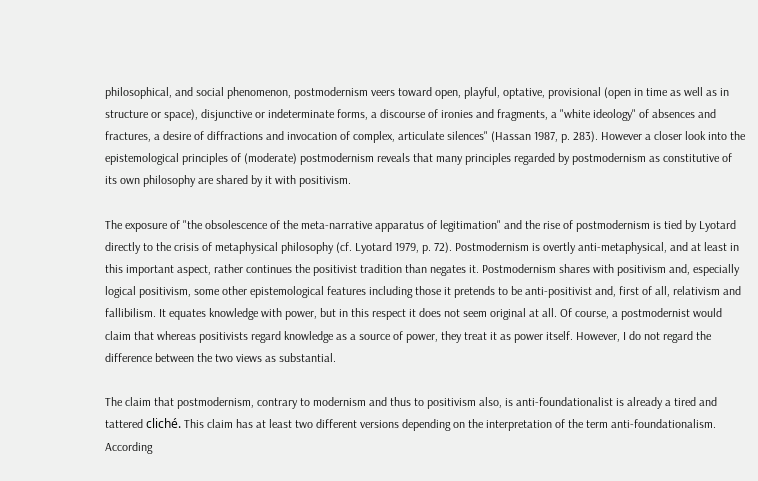philosophical, and social phenomenon, postmodernism veers toward open, playful, optative, provisional (open in time as well as in structure or space), disjunctive or indeterminate forms, a discourse of ironies and fragments, a "white ideology" of absences and fractures, a desire of diffractions and invocation of complex, articulate silences" (Hassan 1987, p. 283). However a closer look into the epistemological principles of (moderate) postmodernism reveals that many principles regarded by postmodernism as constitutive of its own philosophy are shared by it with positivism.

The exposure of "the obsolescence of the meta-narrative apparatus of legitimation" and the rise of postmodernism is tied by Lyotard directly to the crisis of metaphysical philosophy (cf. Lyotard 1979, p. 72). Postmodernism is overtly anti-metaphysical, and at least in this important aspect, rather continues the positivist tradition than negates it. Postmodernism shares with positivism and, especially logical positivism, some other epistemological features including those it pretends to be anti-positivist and, first of all, relativism and fallibilism. It equates knowledge with power, but in this respect it does not seem original at all. Of course, a postmodernist would claim that whereas positivists regard knowledge as a source of power, they treat it as power itself. However, I do not regard the difference between the two views as substantial.

The claim that postmodernism, contrary to modernism and thus to positivism also, is anti-foundationalist is already a tired and tattered cliché. This claim has at least two different versions depending on the interpretation of the term anti-foundationalism. According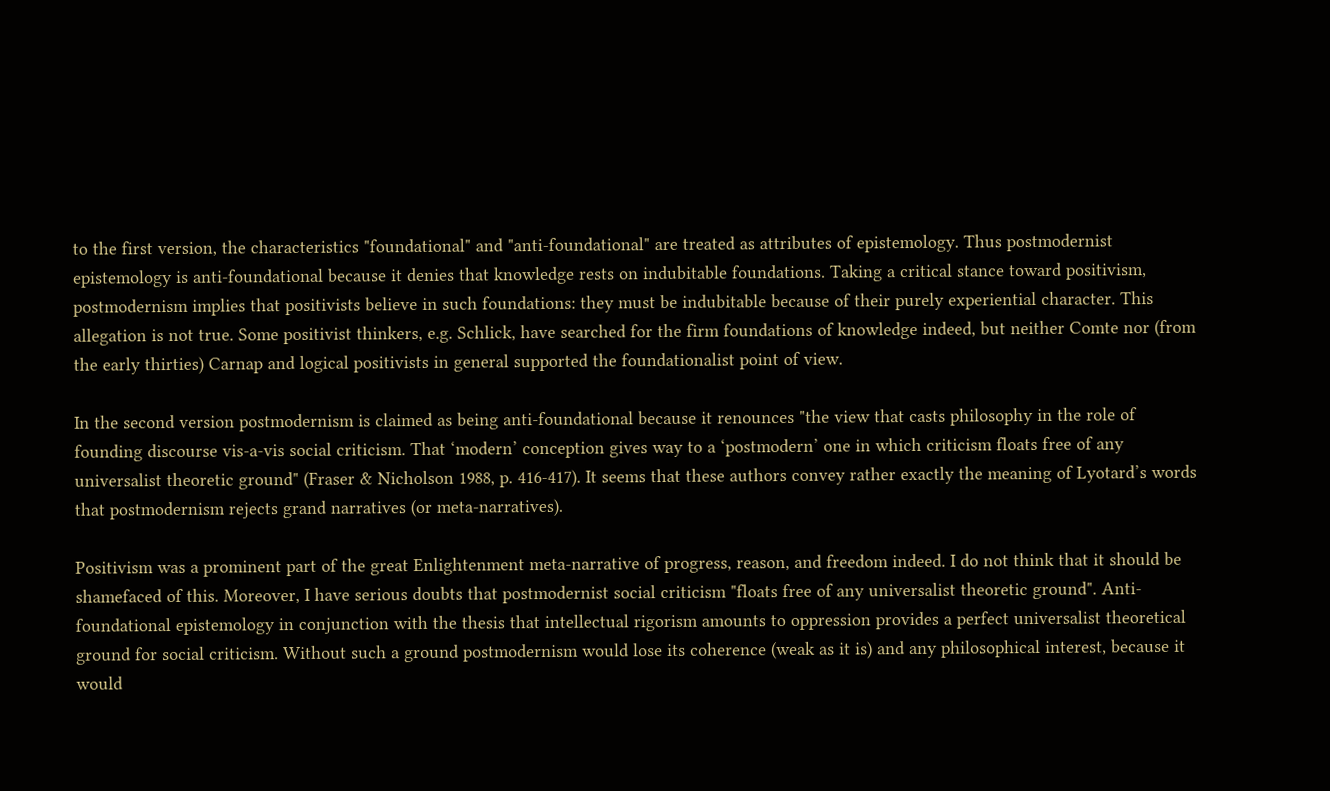to the first version, the characteristics "foundational" and "anti-foundational" are treated as attributes of epistemology. Thus postmodernist epistemology is anti-foundational because it denies that knowledge rests on indubitable foundations. Taking a critical stance toward positivism, postmodernism implies that positivists believe in such foundations: they must be indubitable because of their purely experiential character. This allegation is not true. Some positivist thinkers, e.g. Schlick, have searched for the firm foundations of knowledge indeed, but neither Comte nor (from the early thirties) Carnap and logical positivists in general supported the foundationalist point of view.

In the second version postmodernism is claimed as being anti-foundational because it renounces "the view that casts philosophy in the role of founding discourse vis-a-vis social criticism. That ‘modern’ conception gives way to a ‘postmodern’ one in which criticism floats free of any universalist theoretic ground" (Fraser & Nicholson 1988, p. 416-417). It seems that these authors convey rather exactly the meaning of Lyotard’s words that postmodernism rejects grand narratives (or meta-narratives).

Positivism was a prominent part of the great Enlightenment meta-narrative of progress, reason, and freedom indeed. I do not think that it should be shamefaced of this. Moreover, I have serious doubts that postmodernist social criticism "floats free of any universalist theoretic ground". Anti-foundational epistemology in conjunction with the thesis that intellectual rigorism amounts to oppression provides a perfect universalist theoretical ground for social criticism. Without such a ground postmodernism would lose its coherence (weak as it is) and any philosophical interest, because it would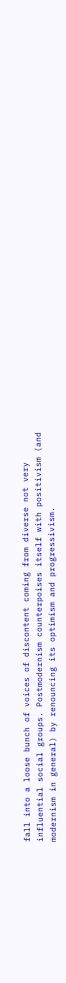fall into a loose bunch of voices of discontent coming from diverse not very influential social groups. Postmodernism counterpoises itself with positivism (and modernism in general) by renouncing its optimism and progressivism.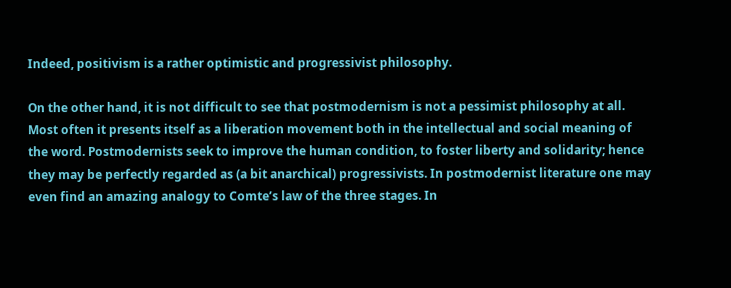Indeed, positivism is a rather optimistic and progressivist philosophy.

On the other hand, it is not difficult to see that postmodernism is not a pessimist philosophy at all. Most often it presents itself as a liberation movement both in the intellectual and social meaning of the word. Postmodernists seek to improve the human condition, to foster liberty and solidarity; hence they may be perfectly regarded as (a bit anarchical) progressivists. In postmodernist literature one may even find an amazing analogy to Comte’s law of the three stages. In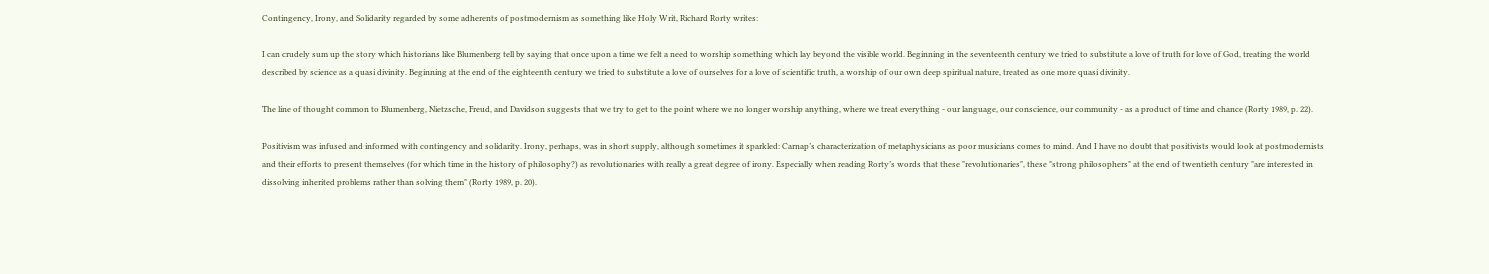Contingency, Irony, and Solidarity regarded by some adherents of postmodernism as something like Holy Writ, Richard Rorty writes:

I can crudely sum up the story which historians like Blumenberg tell by saying that once upon a time we felt a need to worship something which lay beyond the visible world. Beginning in the seventeenth century we tried to substitute a love of truth for love of God, treating the world described by science as a quasi divinity. Beginning at the end of the eighteenth century we tried to substitute a love of ourselves for a love of scientific truth, a worship of our own deep spiritual nature, treated as one more quasi divinity.

The line of thought common to Blumenberg, Nietzsche, Freud, and Davidson suggests that we try to get to the point where we no longer worship anything, where we treat everything - our language, our conscience, our community - as a product of time and chance (Rorty 1989, p. 22).

Positivism was infused and informed with contingency and solidarity. Irony, perhaps, was in short supply, although sometimes it sparkled: Carnap’s characterization of metaphysicians as poor musicians comes to mind. And I have no doubt that positivists would look at postmodernists and their efforts to present themselves (for which time in the history of philosophy?) as revolutionaries with really a great degree of irony. Especially when reading Rorty’s words that these "revolutionaries", these "strong philosophers" at the end of twentieth century "are interested in dissolving inherited problems rather than solving them" (Rorty 1989, p. 20).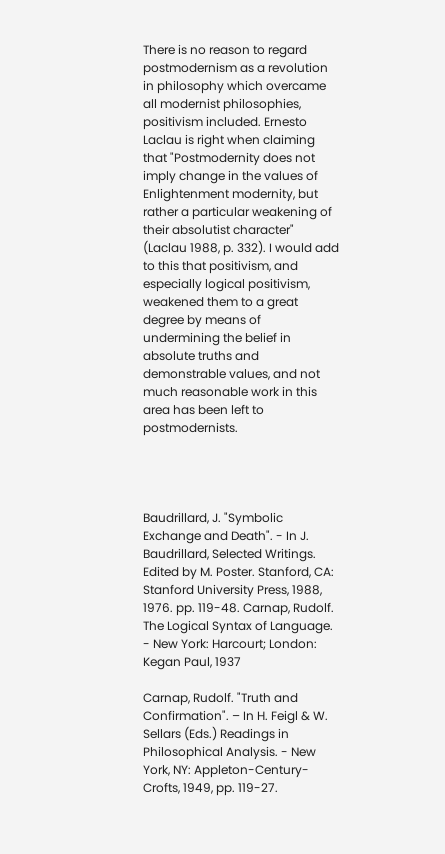There is no reason to regard postmodernism as a revolution in philosophy which overcame all modernist philosophies, positivism included. Ernesto Laclau is right when claiming that "Postmodernity does not imply change in the values of Enlightenment modernity, but rather a particular weakening of their absolutist character" (Laclau 1988, p. 332). I would add to this that positivism, and especially logical positivism, weakened them to a great degree by means of undermining the belief in absolute truths and demonstrable values, and not much reasonable work in this area has been left to postmodernists.




Baudrillard, J. "Symbolic Exchange and Death". - In J. Baudrillard, Selected Writings. Edited by M. Poster. Stanford, CA: Stanford University Press, 1988, 1976. pp. 119-48. Carnap, Rudolf. The Logical Syntax of Language. - New York: Harcourt; London: Kegan Paul, 1937

Carnap, Rudolf. "Truth and Confirmation". – In H. Feigl & W. Sellars (Eds.) Readings in Philosophical Analysis. - New York, NY: Appleton-Century-Crofts, 1949, pp. 119-27.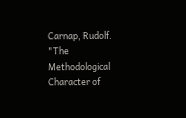Carnap, Rudolf. "The Methodological Character of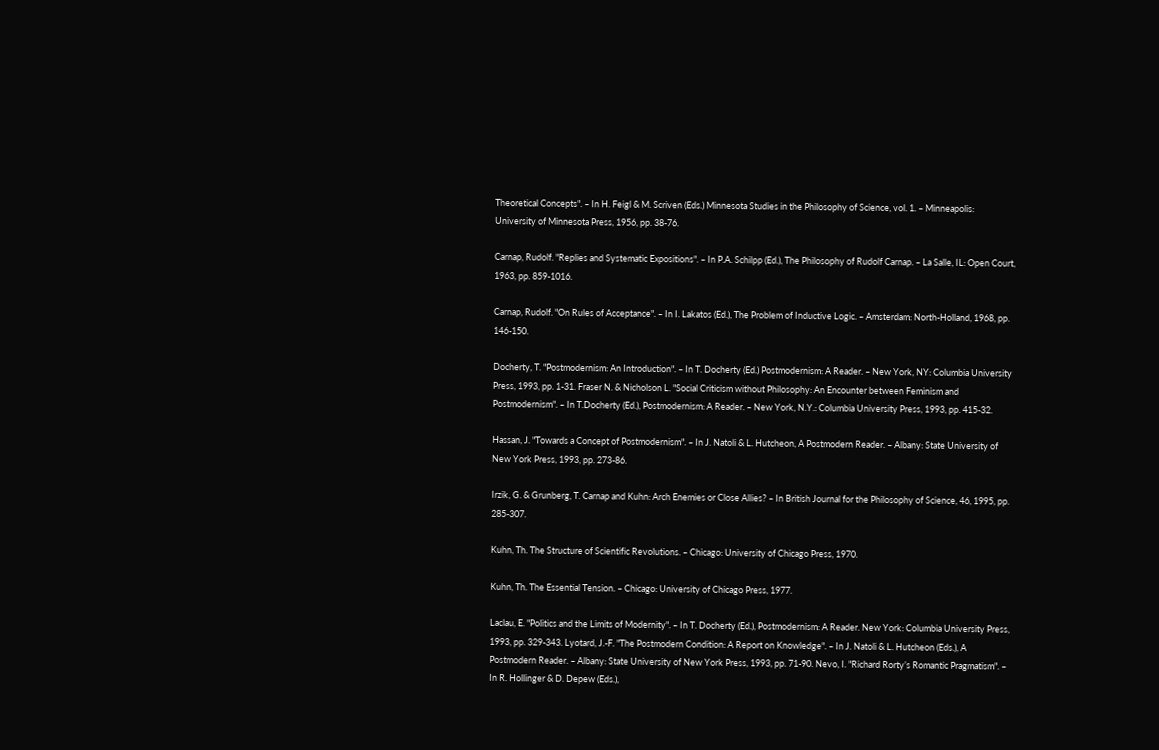Theoretical Concepts". – In H. Feigl & M. Scriven (Eds.) Minnesota Studies in the Philosophy of Science, vol. 1. – Minneapolis: University of Minnesota Press, 1956, pp. 38-76.

Carnap, Rudolf. "Replies and Systematic Expositions". – In P.A. Schilpp (Ed.), The Philosophy of Rudolf Carnap. – La Salle, IL: Open Court, 1963, pp. 859-1016.

Carnap, Rudolf. "On Rules of Acceptance". – In I. Lakatos (Ed.), The Problem of Inductive Logic. – Amsterdam: North-Holland, 1968, pp. 146-150.

Docherty, T. "Postmodernism: An Introduction". – In T. Docherty (Ed.) Postmodernism: A Reader. – New York, NY: Columbia University Press, 1993, pp. 1-31. Fraser N. & Nicholson L. "Social Criticism without Philosophy: An Encounter between Feminism and Postmodernism". – In T.Docherty (Ed.), Postmodernism: A Reader. – New York, N.Y.: Columbia University Press, 1993, pp. 415-32.

Hassan, J. "Towards a Concept of Postmodernism". – In J. Natoli & L. Hutcheon, A Postmodern Reader. – Albany: State University of New York Press, 1993, pp. 273-86.

Irzik, G. & Grunberg, T. Carnap and Kuhn: Arch Enemies or Close Allies? – In British Journal for the Philosophy of Science, 46, 1995, pp. 285-307.

Kuhn, Th. The Structure of Scientific Revolutions. – Chicago: University of Chicago Press, 1970.

Kuhn, Th. The Essential Tension. – Chicago: University of Chicago Press, 1977.

Laclau, E. "Politics and the Limits of Modernity". – In T. Docherty (Ed.), Postmodernism: A Reader. New York: Columbia University Press, 1993, pp. 329-343. Lyotard, J.-F. "The Postmodern Condition: A Report on Knowledge". – In J. Natoli & L. Hutcheon (Eds.), A Postmodern Reader. – Albany: State University of New York Press, 1993, pp. 71-90. Nevo, I. "Richard Rorty’s Romantic Pragmatism". – In R. Hollinger & D. Depew (Eds.),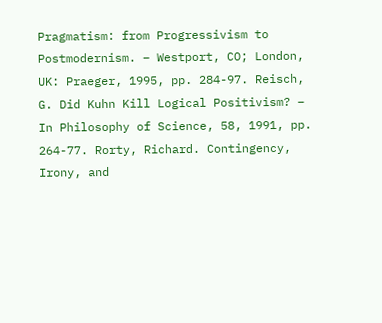Pragmatism: from Progressivism to Postmodernism. – Westport, CO; London, UK: Praeger, 1995, pp. 284-97. Reisch, G. Did Kuhn Kill Logical Positivism? – In Philosophy of Science, 58, 1991, pp. 264-77. Rorty, Richard. Contingency, Irony, and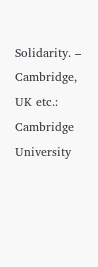Solidarity. – Cambridge, UK etc.: Cambridge University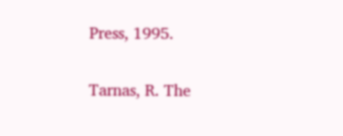Press, 1995.

Tarnas, R. The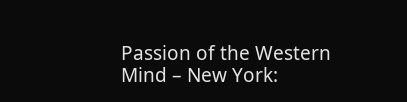Passion of the Western Mind – New York: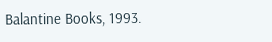Balantine Books, 1993.